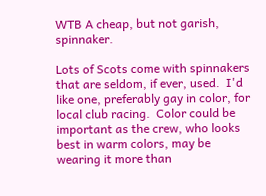WTB A cheap, but not garish, spinnaker.

Lots of Scots come with spinnakers that are seldom, if ever, used.  I'd like one, preferably gay in color, for local club racing.  Color could be important as the crew, who looks best in warm colors, may be wearing it more than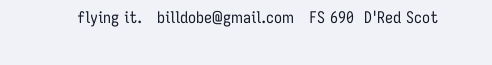flying it.   billdobe@gmail.com   FS 690  D'Red Scot